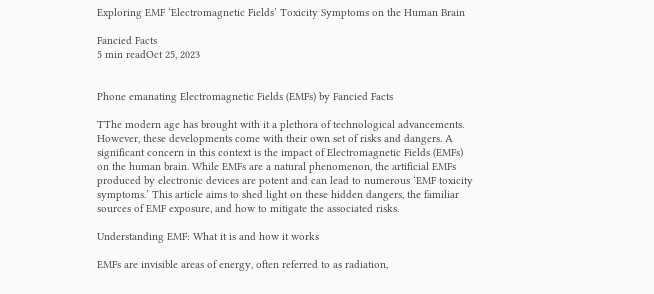Exploring EMF ‘Electromagnetic Fields’ Toxicity Symptoms on the Human Brain

Fancied Facts
5 min readOct 25, 2023


Phone emanating Electromagnetic Fields (EMFs) by Fancied Facts

TThe modern age has brought with it a plethora of technological advancements. However, these developments come with their own set of risks and dangers. A significant concern in this context is the impact of Electromagnetic Fields (EMFs) on the human brain. While EMFs are a natural phenomenon, the artificial EMFs produced by electronic devices are potent and can lead to numerous ‘EMF toxicity symptoms.’ This article aims to shed light on these hidden dangers, the familiar sources of EMF exposure, and how to mitigate the associated risks.

Understanding EMF: What it is and how it works

EMFs are invisible areas of energy, often referred to as radiation,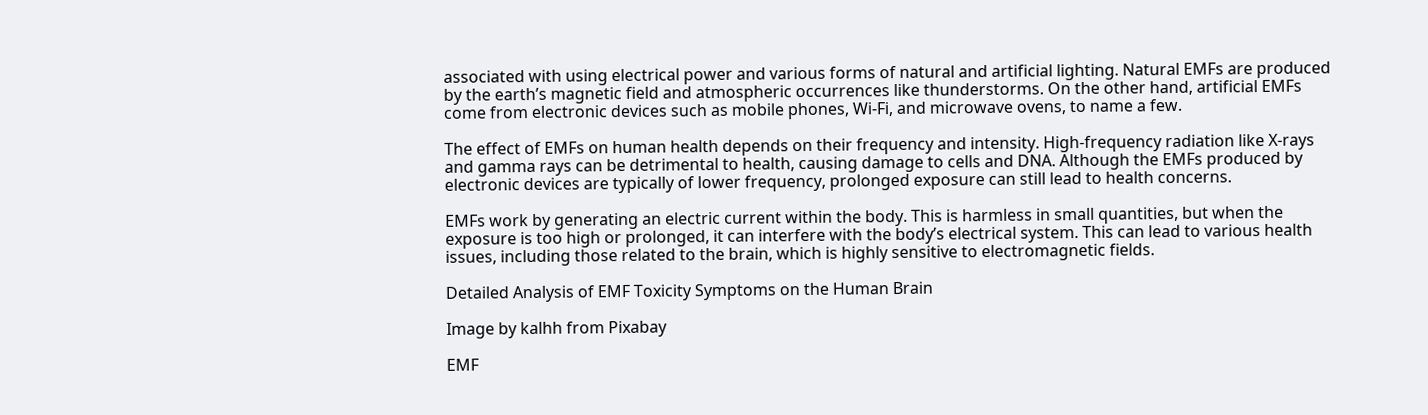associated with using electrical power and various forms of natural and artificial lighting. Natural EMFs are produced by the earth’s magnetic field and atmospheric occurrences like thunderstorms. On the other hand, artificial EMFs come from electronic devices such as mobile phones, Wi-Fi, and microwave ovens, to name a few.

The effect of EMFs on human health depends on their frequency and intensity. High-frequency radiation like X-rays and gamma rays can be detrimental to health, causing damage to cells and DNA. Although the EMFs produced by electronic devices are typically of lower frequency, prolonged exposure can still lead to health concerns.

EMFs work by generating an electric current within the body. This is harmless in small quantities, but when the exposure is too high or prolonged, it can interfere with the body’s electrical system. This can lead to various health issues, including those related to the brain, which is highly sensitive to electromagnetic fields.

Detailed Analysis of EMF Toxicity Symptoms on the Human Brain

Image by kalhh from Pixabay

EMF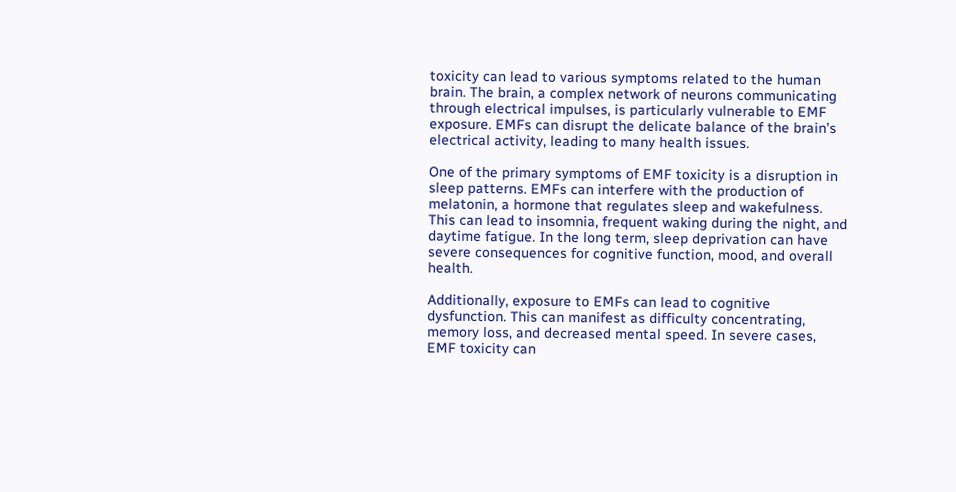toxicity can lead to various symptoms related to the human brain. The brain, a complex network of neurons communicating through electrical impulses, is particularly vulnerable to EMF exposure. EMFs can disrupt the delicate balance of the brain’s electrical activity, leading to many health issues.

One of the primary symptoms of EMF toxicity is a disruption in sleep patterns. EMFs can interfere with the production of melatonin, a hormone that regulates sleep and wakefulness. This can lead to insomnia, frequent waking during the night, and daytime fatigue. In the long term, sleep deprivation can have severe consequences for cognitive function, mood, and overall health.

Additionally, exposure to EMFs can lead to cognitive dysfunction. This can manifest as difficulty concentrating, memory loss, and decreased mental speed. In severe cases, EMF toxicity can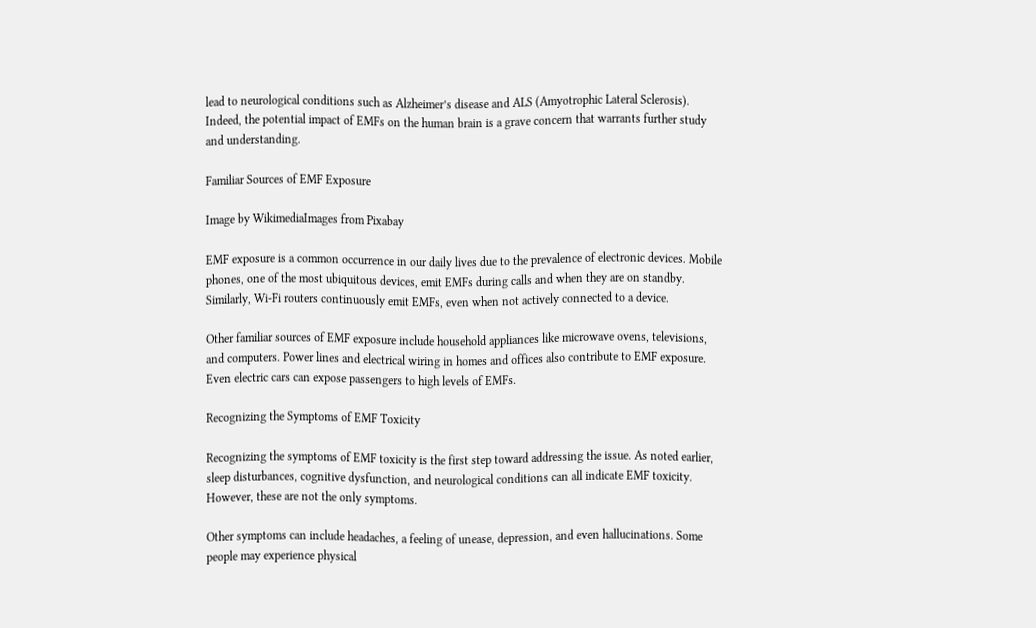lead to neurological conditions such as Alzheimer’s disease and ALS (Amyotrophic Lateral Sclerosis). Indeed, the potential impact of EMFs on the human brain is a grave concern that warrants further study and understanding.

Familiar Sources of EMF Exposure

Image by WikimediaImages from Pixabay

EMF exposure is a common occurrence in our daily lives due to the prevalence of electronic devices. Mobile phones, one of the most ubiquitous devices, emit EMFs during calls and when they are on standby. Similarly, Wi-Fi routers continuously emit EMFs, even when not actively connected to a device.

Other familiar sources of EMF exposure include household appliances like microwave ovens, televisions, and computers. Power lines and electrical wiring in homes and offices also contribute to EMF exposure. Even electric cars can expose passengers to high levels of EMFs.

Recognizing the Symptoms of EMF Toxicity

Recognizing the symptoms of EMF toxicity is the first step toward addressing the issue. As noted earlier, sleep disturbances, cognitive dysfunction, and neurological conditions can all indicate EMF toxicity. However, these are not the only symptoms.

Other symptoms can include headaches, a feeling of unease, depression, and even hallucinations. Some people may experience physical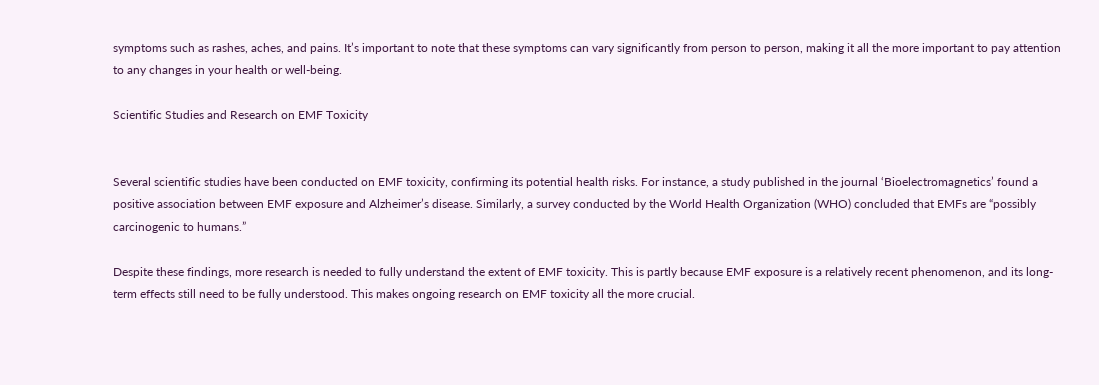symptoms such as rashes, aches, and pains. It’s important to note that these symptoms can vary significantly from person to person, making it all the more important to pay attention to any changes in your health or well-being.

Scientific Studies and Research on EMF Toxicity


Several scientific studies have been conducted on EMF toxicity, confirming its potential health risks. For instance, a study published in the journal ‘Bioelectromagnetics’ found a positive association between EMF exposure and Alzheimer’s disease. Similarly, a survey conducted by the World Health Organization (WHO) concluded that EMFs are “possibly carcinogenic to humans.”

Despite these findings, more research is needed to fully understand the extent of EMF toxicity. This is partly because EMF exposure is a relatively recent phenomenon, and its long-term effects still need to be fully understood. This makes ongoing research on EMF toxicity all the more crucial.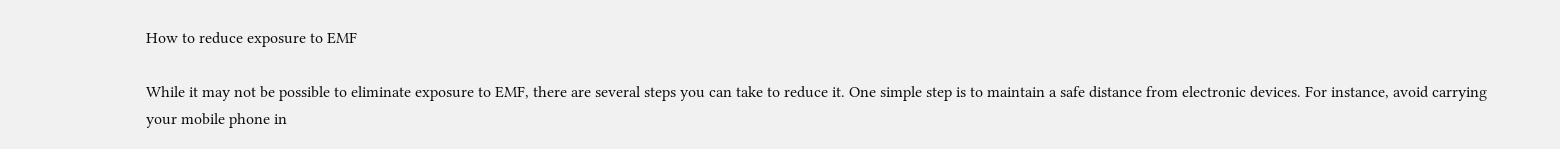How to reduce exposure to EMF

While it may not be possible to eliminate exposure to EMF, there are several steps you can take to reduce it. One simple step is to maintain a safe distance from electronic devices. For instance, avoid carrying your mobile phone in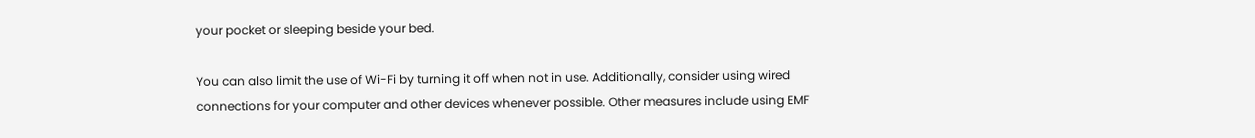your pocket or sleeping beside your bed.

You can also limit the use of Wi-Fi by turning it off when not in use. Additionally, consider using wired connections for your computer and other devices whenever possible. Other measures include using EMF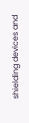shielding devices and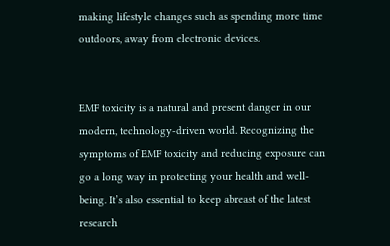making lifestyle changes such as spending more time outdoors, away from electronic devices.


EMF toxicity is a natural and present danger in our modern, technology-driven world. Recognizing the symptoms of EMF toxicity and reducing exposure can go a long way in protecting your health and well-being. It’s also essential to keep abreast of the latest research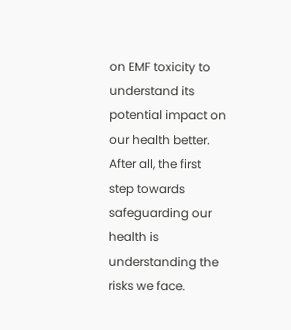on EMF toxicity to understand its potential impact on our health better. After all, the first step towards safeguarding our health is understanding the risks we face.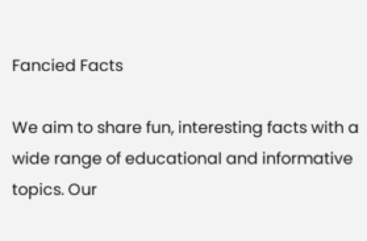Fancied Facts

We aim to share fun, interesting facts with a wide range of educational and informative topics. Our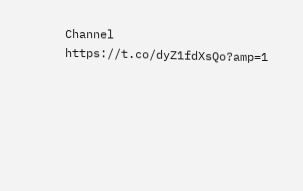Channel https://t.co/dyZ1fdXsQo?amp=1